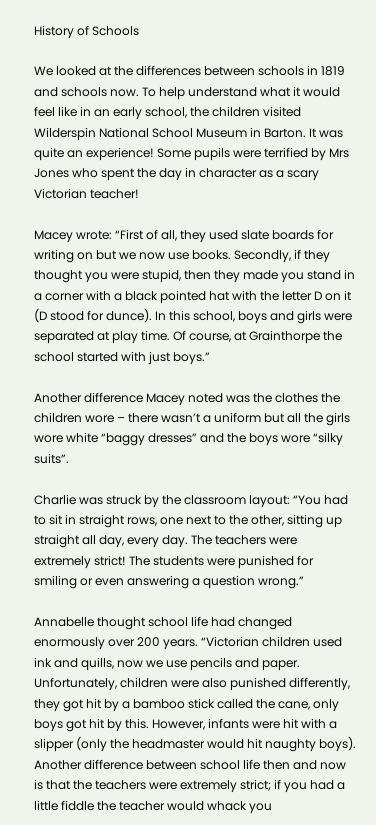History of Schools

We looked at the differences between schools in 1819 and schools now. To help understand what it would feel like in an early school, the children visited Wilderspin National School Museum in Barton. It was quite an experience! Some pupils were terrified by Mrs Jones who spent the day in character as a scary Victorian teacher!

Macey wrote: “First of all, they used slate boards for writing on but we now use books. Secondly, if they thought you were stupid, then they made you stand in a corner with a black pointed hat with the letter D on it (D stood for dunce). In this school, boys and girls were separated at play time. Of course, at Grainthorpe the school started with just boys.”

Another difference Macey noted was the clothes the children wore – there wasn’t a uniform but all the girls wore white “baggy dresses” and the boys wore “silky suits”.

Charlie was struck by the classroom layout: “You had to sit in straight rows, one next to the other, sitting up straight all day, every day. The teachers were extremely strict! The students were punished for smiling or even answering a question wrong.”

Annabelle thought school life had changed enormously over 200 years. “Victorian children used ink and quills, now we use pencils and paper. Unfortunately, children were also punished differently, they got hit by a bamboo stick called the cane, only boys got hit by this. However, infants were hit with a slipper (only the headmaster would hit naughty boys). Another difference between school life then and now is that the teachers were extremely strict; if you had a little fiddle the teacher would whack you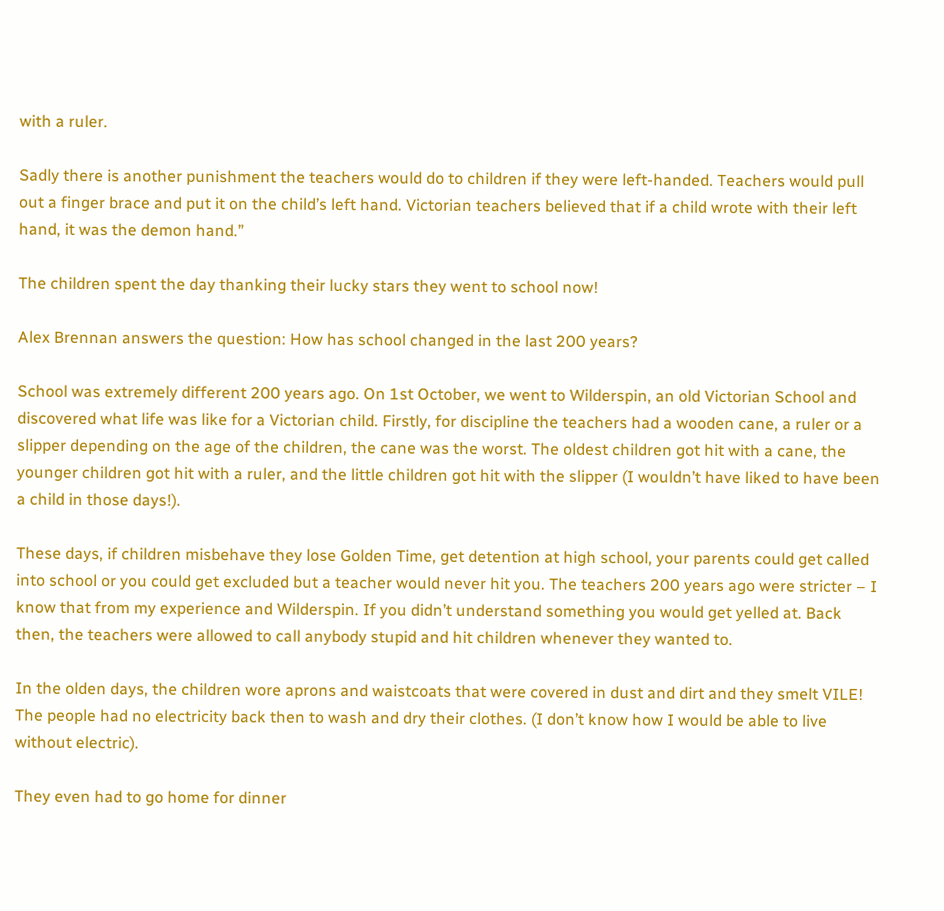with a ruler.

Sadly there is another punishment the teachers would do to children if they were left-handed. Teachers would pull out a finger brace and put it on the child’s left hand. Victorian teachers believed that if a child wrote with their left hand, it was the demon hand.”

The children spent the day thanking their lucky stars they went to school now!

Alex Brennan answers the question: How has school changed in the last 200 years?

School was extremely different 200 years ago. On 1st October, we went to Wilderspin, an old Victorian School and discovered what life was like for a Victorian child. Firstly, for discipline the teachers had a wooden cane, a ruler or a slipper depending on the age of the children, the cane was the worst. The oldest children got hit with a cane, the younger children got hit with a ruler, and the little children got hit with the slipper (I wouldn’t have liked to have been a child in those days!).

These days, if children misbehave they lose Golden Time, get detention at high school, your parents could get called into school or you could get excluded but a teacher would never hit you. The teachers 200 years ago were stricter – I know that from my experience and Wilderspin. If you didn’t understand something you would get yelled at. Back then, the teachers were allowed to call anybody stupid and hit children whenever they wanted to.

In the olden days, the children wore aprons and waistcoats that were covered in dust and dirt and they smelt VILE! The people had no electricity back then to wash and dry their clothes. (I don’t know how I would be able to live without electric).

They even had to go home for dinner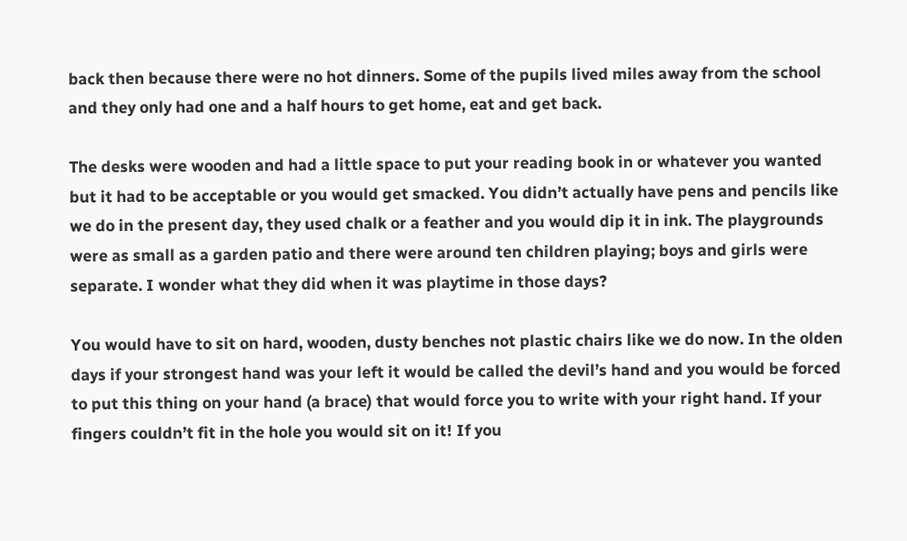back then because there were no hot dinners. Some of the pupils lived miles away from the school and they only had one and a half hours to get home, eat and get back.

The desks were wooden and had a little space to put your reading book in or whatever you wanted but it had to be acceptable or you would get smacked. You didn’t actually have pens and pencils like we do in the present day, they used chalk or a feather and you would dip it in ink. The playgrounds were as small as a garden patio and there were around ten children playing; boys and girls were separate. I wonder what they did when it was playtime in those days?

You would have to sit on hard, wooden, dusty benches not plastic chairs like we do now. In the olden days if your strongest hand was your left it would be called the devil’s hand and you would be forced to put this thing on your hand (a brace) that would force you to write with your right hand. If your fingers couldn’t fit in the hole you would sit on it! If you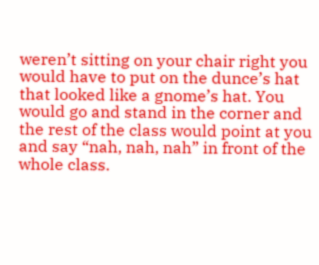weren’t sitting on your chair right you would have to put on the dunce’s hat that looked like a gnome’s hat. You would go and stand in the corner and the rest of the class would point at you and say “nah, nah, nah” in front of the whole class.